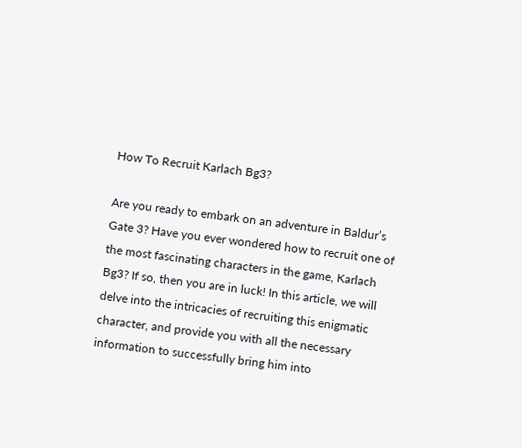How To Recruit Karlach Bg3?

Are you ready to embark on an adventure in Baldur’s Gate 3? Have you ever wondered how to recruit one of the most fascinating characters in the game, Karlach Bg3? If so, then you are in luck! In this article, we will delve into the intricacies of recruiting this enigmatic character, and provide you with all the necessary information to successfully bring him into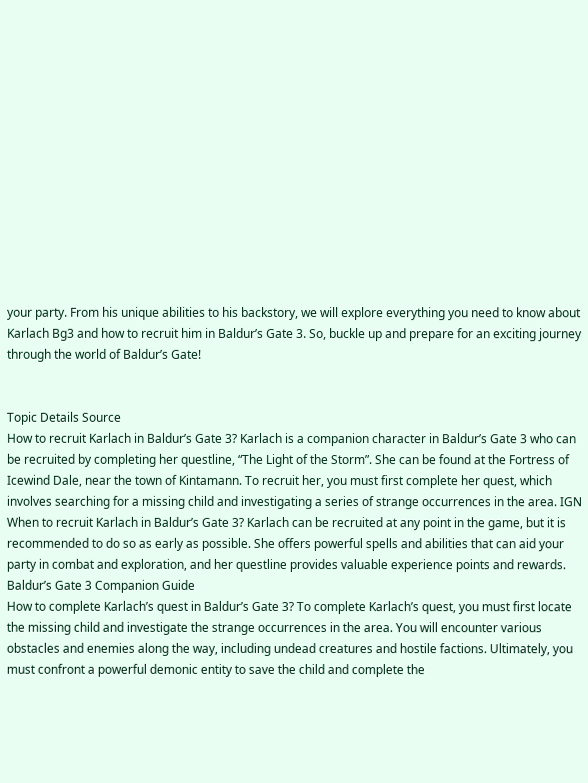your party. From his unique abilities to his backstory, we will explore everything you need to know about Karlach Bg3 and how to recruit him in Baldur’s Gate 3. So, buckle up and prepare for an exciting journey through the world of Baldur’s Gate!


Topic Details Source
How to recruit Karlach in Baldur’s Gate 3? Karlach is a companion character in Baldur’s Gate 3 who can be recruited by completing her questline, “The Light of the Storm”. She can be found at the Fortress of Icewind Dale, near the town of Kintamann. To recruit her, you must first complete her quest, which involves searching for a missing child and investigating a series of strange occurrences in the area. IGN
When to recruit Karlach in Baldur’s Gate 3? Karlach can be recruited at any point in the game, but it is recommended to do so as early as possible. She offers powerful spells and abilities that can aid your party in combat and exploration, and her questline provides valuable experience points and rewards. Baldur’s Gate 3 Companion Guide
How to complete Karlach’s quest in Baldur’s Gate 3? To complete Karlach’s quest, you must first locate the missing child and investigate the strange occurrences in the area. You will encounter various obstacles and enemies along the way, including undead creatures and hostile factions. Ultimately, you must confront a powerful demonic entity to save the child and complete the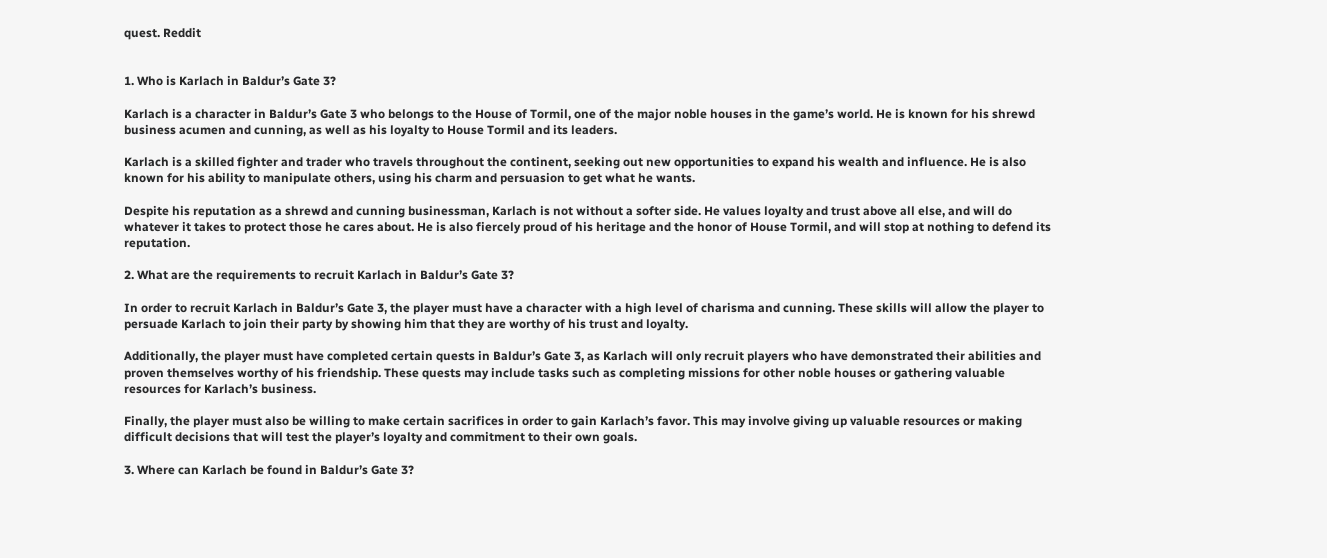quest. Reddit


1. Who is Karlach in Baldur’s Gate 3?

Karlach is a character in Baldur’s Gate 3 who belongs to the House of Tormil, one of the major noble houses in the game’s world. He is known for his shrewd business acumen and cunning, as well as his loyalty to House Tormil and its leaders.

Karlach is a skilled fighter and trader who travels throughout the continent, seeking out new opportunities to expand his wealth and influence. He is also known for his ability to manipulate others, using his charm and persuasion to get what he wants.

Despite his reputation as a shrewd and cunning businessman, Karlach is not without a softer side. He values loyalty and trust above all else, and will do whatever it takes to protect those he cares about. He is also fiercely proud of his heritage and the honor of House Tormil, and will stop at nothing to defend its reputation.

2. What are the requirements to recruit Karlach in Baldur’s Gate 3?

In order to recruit Karlach in Baldur’s Gate 3, the player must have a character with a high level of charisma and cunning. These skills will allow the player to persuade Karlach to join their party by showing him that they are worthy of his trust and loyalty.

Additionally, the player must have completed certain quests in Baldur’s Gate 3, as Karlach will only recruit players who have demonstrated their abilities and proven themselves worthy of his friendship. These quests may include tasks such as completing missions for other noble houses or gathering valuable resources for Karlach’s business.

Finally, the player must also be willing to make certain sacrifices in order to gain Karlach’s favor. This may involve giving up valuable resources or making difficult decisions that will test the player’s loyalty and commitment to their own goals.

3. Where can Karlach be found in Baldur’s Gate 3?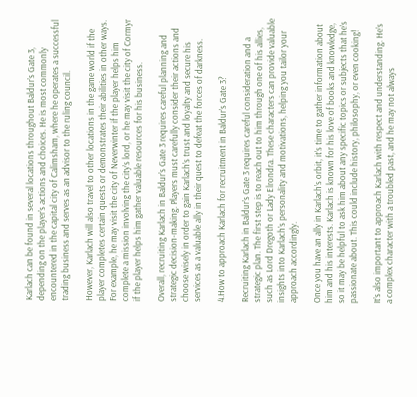Karlach can be found in several locations throughout Baldur’s Gate 3, depending on the player’s actions and choices. He is most commonly encountered in the capital city of Calimsham, where he operates a successful trading business and serves as an advisor to the ruling council.

However, Karlach will also travel to other locations in the game world if the player completes certain quests or demonstrates their abilities in other ways. For example, he may visit the city of Neverwinter if the player helps him complete a mission involving the city’s lord, or he may visit the city of Cormyr if the player helps him gather valuable resources for his business.

Overall, recruiting Karlach in Baldur’s Gate 3 requires careful planning and strategic decision-making. Players must carefully consider their actions and choose wisely in order to gain Karlach’s trust and loyalty and secure his services as a valuable ally in their quest to defeat the forces of darkness.

4.How to approach Karlach for recruitment in Baldur’s Gate 3?

Recruiting Karlach in Baldur’s Gate 3 requires careful consideration and a strategic plan. The first step is to reach out to him through one of his allies, such as Lord Dregoth or Lady Elrondra. These characters can provide valuable insights into Karlach’s personality and motivations, helping you tailor your approach accordingly.

Once you have an ally in Karlach’s orbit, it’s time to gather information about him and his interests. Karlach is known for his love of books and knowledge, so it may be helpful to ask him about any specific topics or subjects that he’s passionate about. This could include history, philosophy, or even cooking!

It’s also important to approach Karlach with respect and understanding. He’s a complex character with a troubled past, and he may not always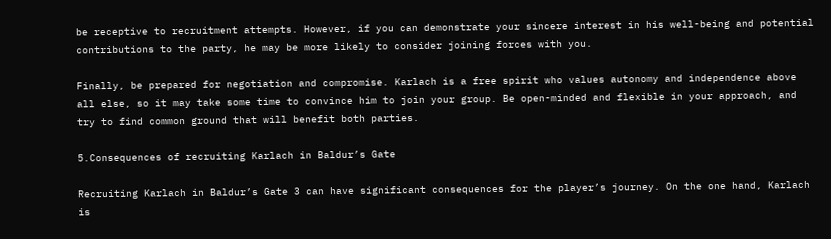be receptive to recruitment attempts. However, if you can demonstrate your sincere interest in his well-being and potential contributions to the party, he may be more likely to consider joining forces with you.

Finally, be prepared for negotiation and compromise. Karlach is a free spirit who values autonomy and independence above all else, so it may take some time to convince him to join your group. Be open-minded and flexible in your approach, and try to find common ground that will benefit both parties.

5.Consequences of recruiting Karlach in Baldur’s Gate

Recruiting Karlach in Baldur’s Gate 3 can have significant consequences for the player’s journey. On the one hand, Karlach is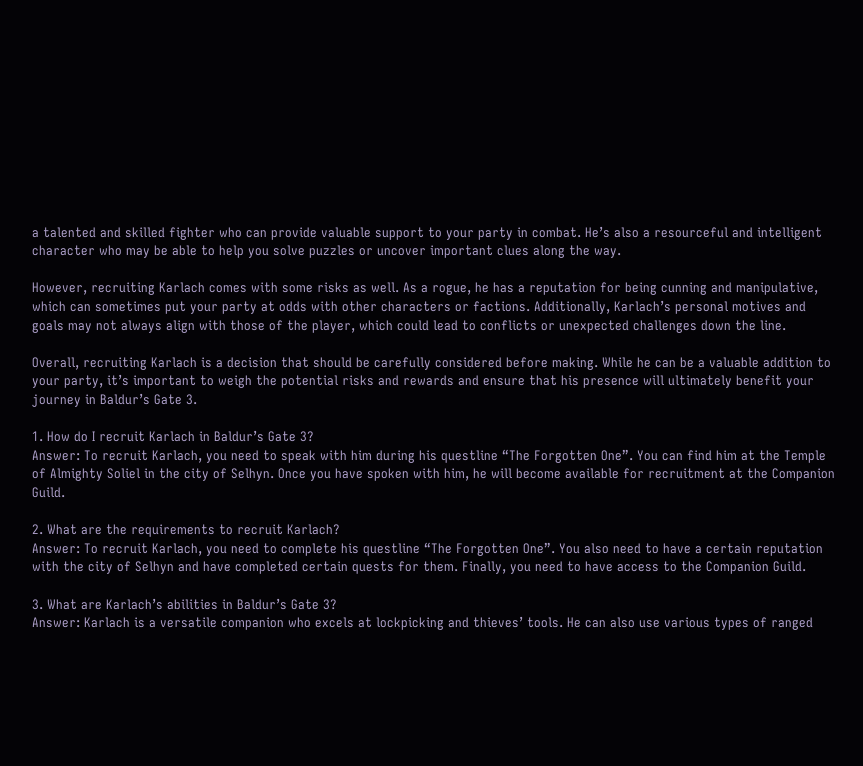a talented and skilled fighter who can provide valuable support to your party in combat. He’s also a resourceful and intelligent character who may be able to help you solve puzzles or uncover important clues along the way.

However, recruiting Karlach comes with some risks as well. As a rogue, he has a reputation for being cunning and manipulative, which can sometimes put your party at odds with other characters or factions. Additionally, Karlach’s personal motives and goals may not always align with those of the player, which could lead to conflicts or unexpected challenges down the line.

Overall, recruiting Karlach is a decision that should be carefully considered before making. While he can be a valuable addition to your party, it’s important to weigh the potential risks and rewards and ensure that his presence will ultimately benefit your journey in Baldur’s Gate 3.

1. How do I recruit Karlach in Baldur’s Gate 3?
Answer: To recruit Karlach, you need to speak with him during his questline “The Forgotten One”. You can find him at the Temple of Almighty Soliel in the city of Selhyn. Once you have spoken with him, he will become available for recruitment at the Companion Guild.

2. What are the requirements to recruit Karlach?
Answer: To recruit Karlach, you need to complete his questline “The Forgotten One”. You also need to have a certain reputation with the city of Selhyn and have completed certain quests for them. Finally, you need to have access to the Companion Guild.

3. What are Karlach’s abilities in Baldur’s Gate 3?
Answer: Karlach is a versatile companion who excels at lockpicking and thieves’ tools. He can also use various types of ranged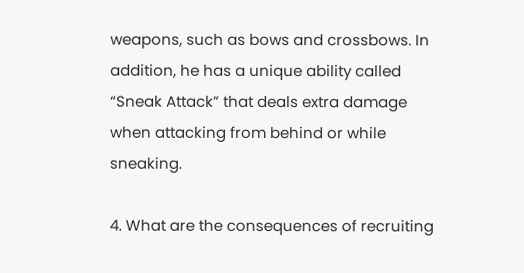weapons, such as bows and crossbows. In addition, he has a unique ability called “Sneak Attack” that deals extra damage when attacking from behind or while sneaking.

4. What are the consequences of recruiting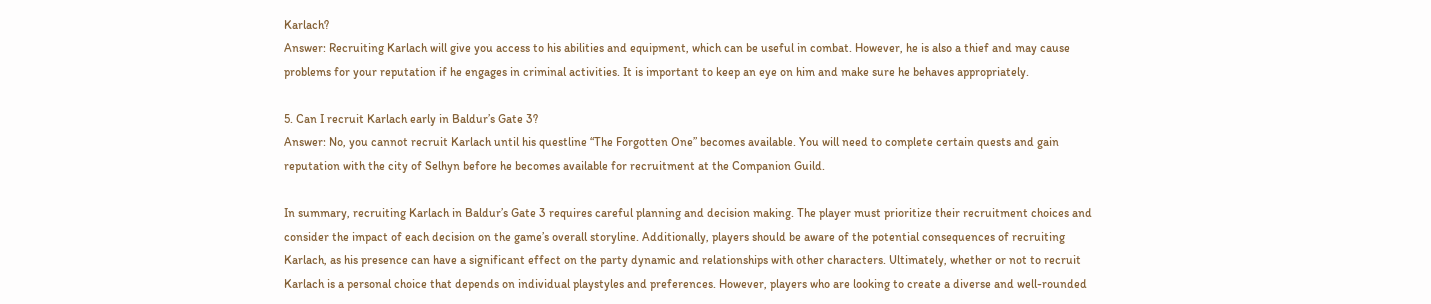Karlach?
Answer: Recruiting Karlach will give you access to his abilities and equipment, which can be useful in combat. However, he is also a thief and may cause problems for your reputation if he engages in criminal activities. It is important to keep an eye on him and make sure he behaves appropriately.

5. Can I recruit Karlach early in Baldur’s Gate 3?
Answer: No, you cannot recruit Karlach until his questline “The Forgotten One” becomes available. You will need to complete certain quests and gain reputation with the city of Selhyn before he becomes available for recruitment at the Companion Guild.

In summary, recruiting Karlach in Baldur’s Gate 3 requires careful planning and decision making. The player must prioritize their recruitment choices and consider the impact of each decision on the game’s overall storyline. Additionally, players should be aware of the potential consequences of recruiting Karlach, as his presence can have a significant effect on the party dynamic and relationships with other characters. Ultimately, whether or not to recruit Karlach is a personal choice that depends on individual playstyles and preferences. However, players who are looking to create a diverse and well-rounded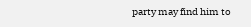party may find him to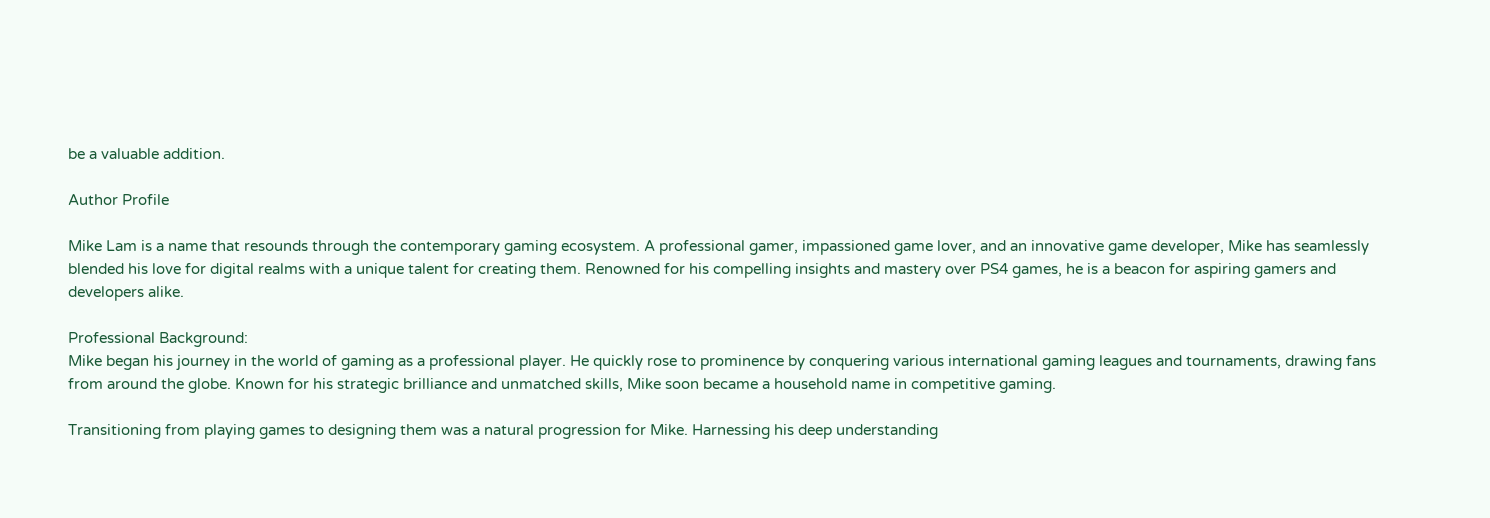be a valuable addition.

Author Profile

Mike Lam is a name that resounds through the contemporary gaming ecosystem. A professional gamer, impassioned game lover, and an innovative game developer, Mike has seamlessly blended his love for digital realms with a unique talent for creating them. Renowned for his compelling insights and mastery over PS4 games, he is a beacon for aspiring gamers and developers alike.

Professional Background:
Mike began his journey in the world of gaming as a professional player. He quickly rose to prominence by conquering various international gaming leagues and tournaments, drawing fans from around the globe. Known for his strategic brilliance and unmatched skills, Mike soon became a household name in competitive gaming.

Transitioning from playing games to designing them was a natural progression for Mike. Harnessing his deep understanding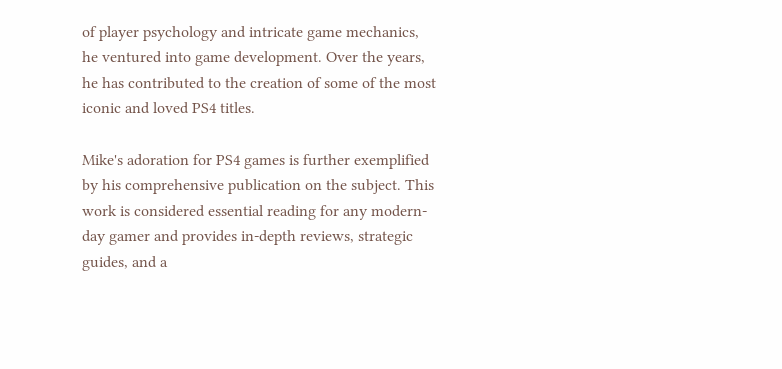of player psychology and intricate game mechanics, he ventured into game development. Over the years, he has contributed to the creation of some of the most iconic and loved PS4 titles.

Mike's adoration for PS4 games is further exemplified by his comprehensive publication on the subject. This work is considered essential reading for any modern-day gamer and provides in-depth reviews, strategic guides, and a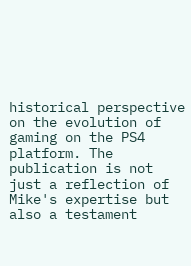historical perspective on the evolution of gaming on the PS4 platform. The publication is not just a reflection of Mike's expertise but also a testament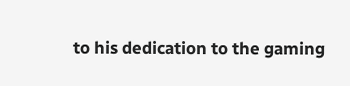to his dedication to the gaming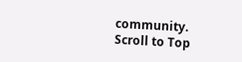community.
Scroll to Top